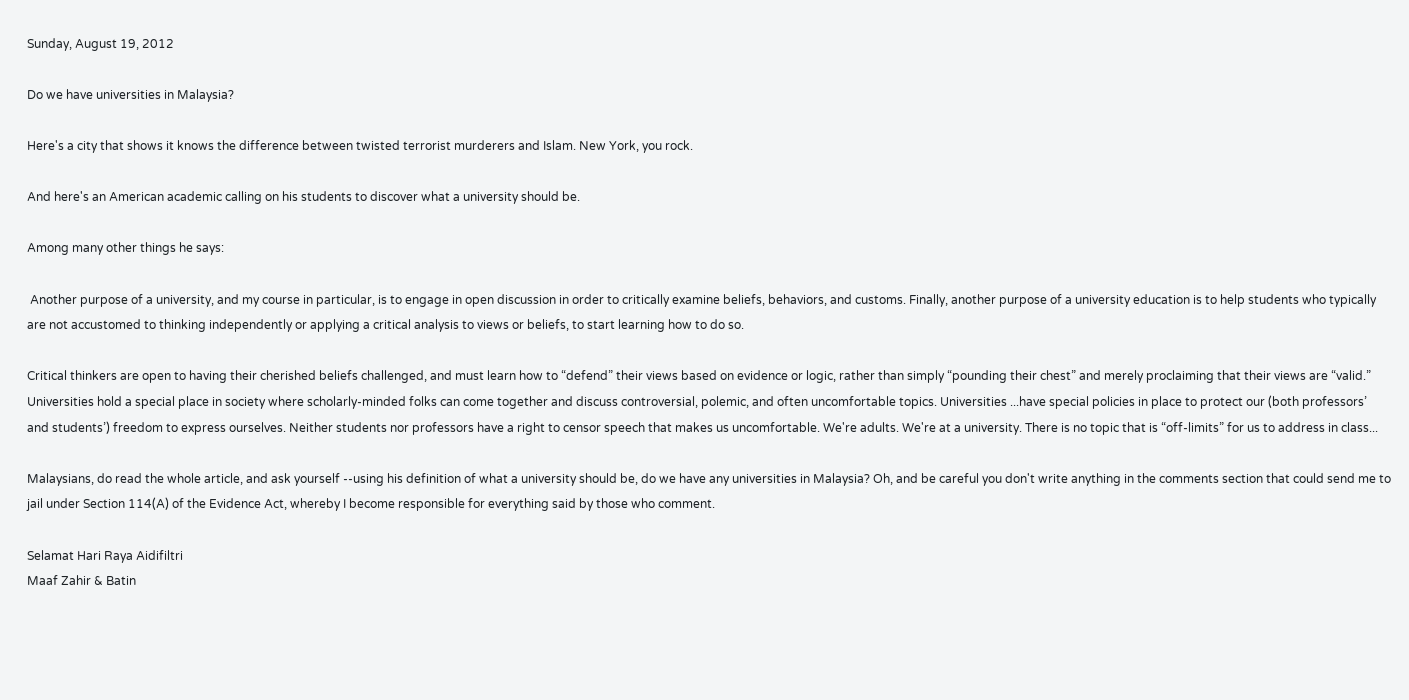Sunday, August 19, 2012

Do we have universities in Malaysia?

Here's a city that shows it knows the difference between twisted terrorist murderers and Islam. New York, you rock.

And here's an American academic calling on his students to discover what a university should be.

Among many other things he says:

 Another purpose of a university, and my course in particular, is to engage in open discussion in order to critically examine beliefs, behaviors, and customs. Finally, another purpose of a university education is to help students who typically are not accustomed to thinking independently or applying a critical analysis to views or beliefs, to start learning how to do so.

Critical thinkers are open to having their cherished beliefs challenged, and must learn how to “defend” their views based on evidence or logic, rather than simply “pounding their chest” and merely proclaiming that their views are “valid.”
Universities hold a special place in society where scholarly-minded folks can come together and discuss controversial, polemic, and often uncomfortable topics. Universities ...have special policies in place to protect our (both professors’ and students’) freedom to express ourselves. Neither students nor professors have a right to censor speech that makes us uncomfortable. We're adults. We're at a university. There is no topic that is “off-limits” for us to address in class...

Malaysians, do read the whole article, and ask yourself --using his definition of what a university should be, do we have any universities in Malaysia? Oh, and be careful you don't write anything in the comments section that could send me to jail under Section 114(A) of the Evidence Act, whereby I become responsible for everything said by those who comment.

Selamat Hari Raya Aidifiltri
Maaf Zahir & Batin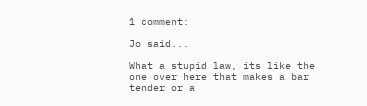1 comment:

Jo said...

What a stupid law, its like the one over here that makes a bar tender or a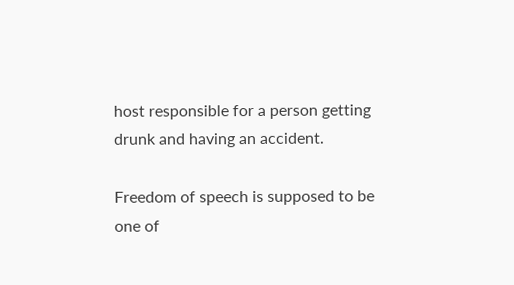host responsible for a person getting drunk and having an accident.

Freedom of speech is supposed to be one of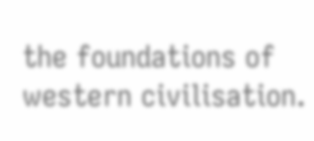the foundations of western civilisation.